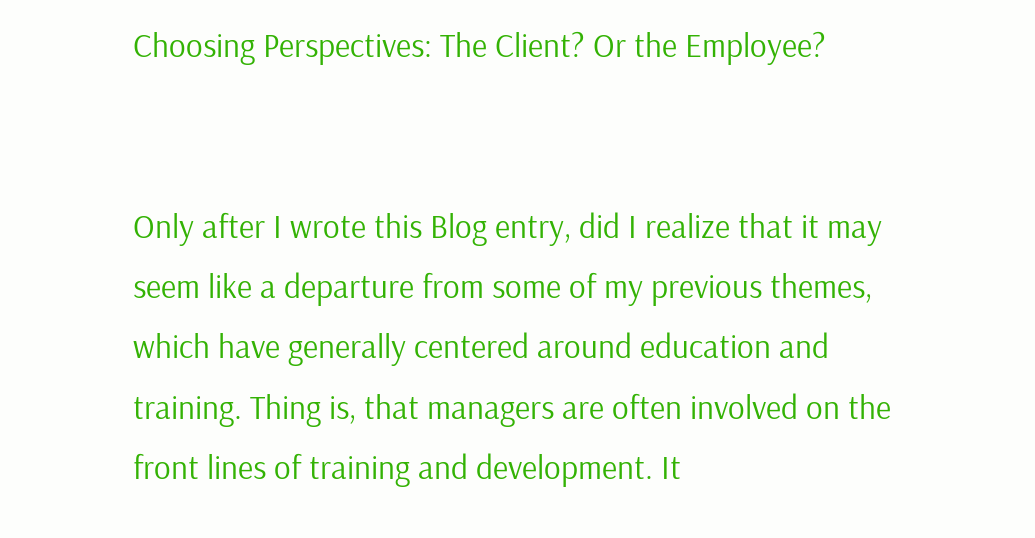Choosing Perspectives: The Client? Or the Employee?


Only after I wrote this Blog entry, did I realize that it may seem like a departure from some of my previous themes, which have generally centered around education and training. Thing is, that managers are often involved on the front lines of training and development. It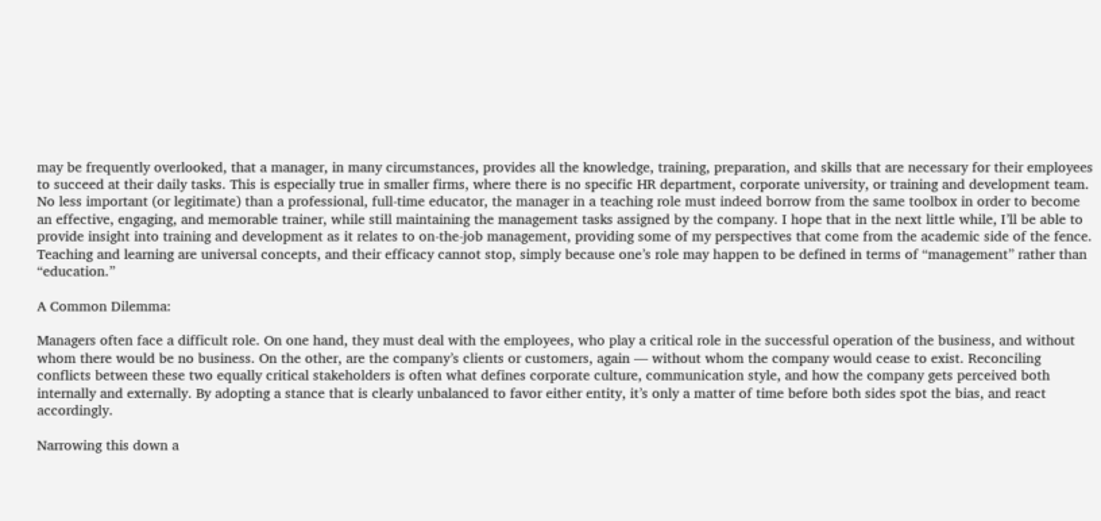may be frequently overlooked, that a manager, in many circumstances, provides all the knowledge, training, preparation, and skills that are necessary for their employees to succeed at their daily tasks. This is especially true in smaller firms, where there is no specific HR department, corporate university, or training and development team. No less important (or legitimate) than a professional, full-time educator, the manager in a teaching role must indeed borrow from the same toolbox in order to become an effective, engaging, and memorable trainer, while still maintaining the management tasks assigned by the company. I hope that in the next little while, I’ll be able to provide insight into training and development as it relates to on-the-job management, providing some of my perspectives that come from the academic side of the fence. Teaching and learning are universal concepts, and their efficacy cannot stop, simply because one’s role may happen to be defined in terms of “management” rather than “education.”

A Common Dilemma:

Managers often face a difficult role. On one hand, they must deal with the employees, who play a critical role in the successful operation of the business, and without whom there would be no business. On the other, are the company’s clients or customers, again — without whom the company would cease to exist. Reconciling conflicts between these two equally critical stakeholders is often what defines corporate culture, communication style, and how the company gets perceived both internally and externally. By adopting a stance that is clearly unbalanced to favor either entity, it’s only a matter of time before both sides spot the bias, and react accordingly.

Narrowing this down a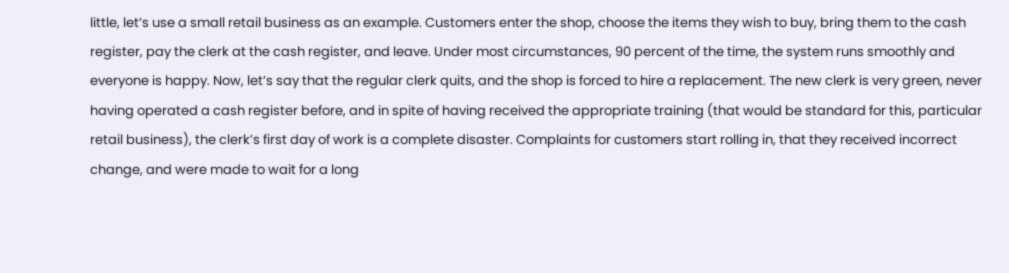little, let’s use a small retail business as an example. Customers enter the shop, choose the items they wish to buy, bring them to the cash register, pay the clerk at the cash register, and leave. Under most circumstances, 90 percent of the time, the system runs smoothly and everyone is happy. Now, let’s say that the regular clerk quits, and the shop is forced to hire a replacement. The new clerk is very green, never having operated a cash register before, and in spite of having received the appropriate training (that would be standard for this, particular retail business), the clerk’s first day of work is a complete disaster. Complaints for customers start rolling in, that they received incorrect change, and were made to wait for a long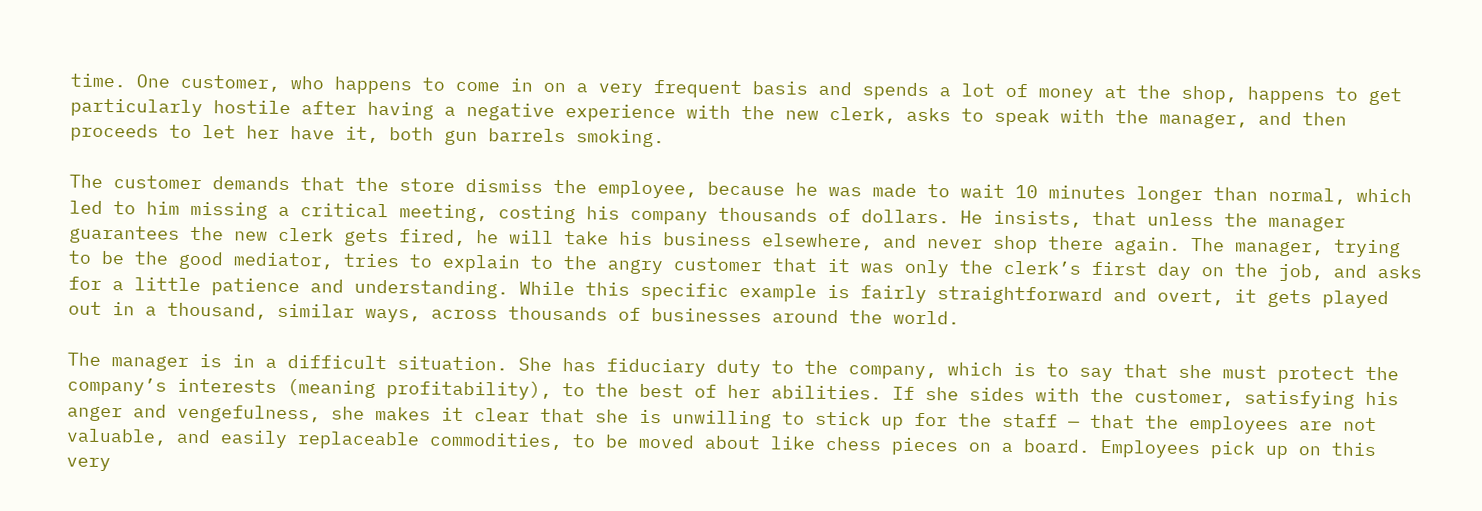time. One customer, who happens to come in on a very frequent basis and spends a lot of money at the shop, happens to get particularly hostile after having a negative experience with the new clerk, asks to speak with the manager, and then proceeds to let her have it, both gun barrels smoking.

The customer demands that the store dismiss the employee, because he was made to wait 10 minutes longer than normal, which led to him missing a critical meeting, costing his company thousands of dollars. He insists, that unless the manager guarantees the new clerk gets fired, he will take his business elsewhere, and never shop there again. The manager, trying to be the good mediator, tries to explain to the angry customer that it was only the clerk’s first day on the job, and asks for a little patience and understanding. While this specific example is fairly straightforward and overt, it gets played out in a thousand, similar ways, across thousands of businesses around the world.

The manager is in a difficult situation. She has fiduciary duty to the company, which is to say that she must protect the company’s interests (meaning profitability), to the best of her abilities. If she sides with the customer, satisfying his anger and vengefulness, she makes it clear that she is unwilling to stick up for the staff — that the employees are not valuable, and easily replaceable commodities, to be moved about like chess pieces on a board. Employees pick up on this very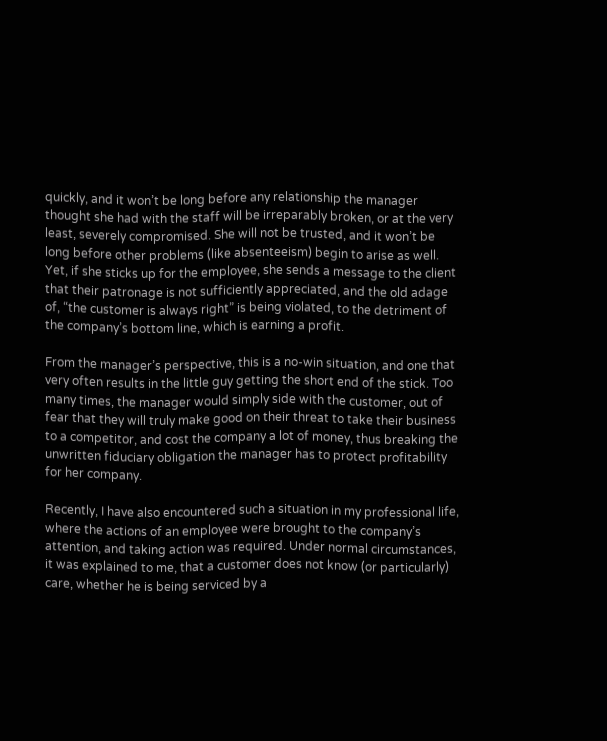quickly, and it won’t be long before any relationship the manager thought she had with the staff will be irreparably broken, or at the very least, severely compromised. She will not be trusted, and it won’t be long before other problems (like absenteeism) begin to arise as well. Yet, if she sticks up for the employee, she sends a message to the client that their patronage is not sufficiently appreciated, and the old adage of, “the customer is always right” is being violated, to the detriment of the company’s bottom line, which is earning a profit.

From the manager’s perspective, this is a no-win situation, and one that very often results in the little guy getting the short end of the stick. Too many times, the manager would simply side with the customer, out of fear that they will truly make good on their threat to take their business to a competitor, and cost the company a lot of money, thus breaking the unwritten fiduciary obligation the manager has to protect profitability for her company.

Recently, I have also encountered such a situation in my professional life, where the actions of an employee were brought to the company’s attention, and taking action was required. Under normal circumstances, it was explained to me, that a customer does not know (or particularly) care, whether he is being serviced by a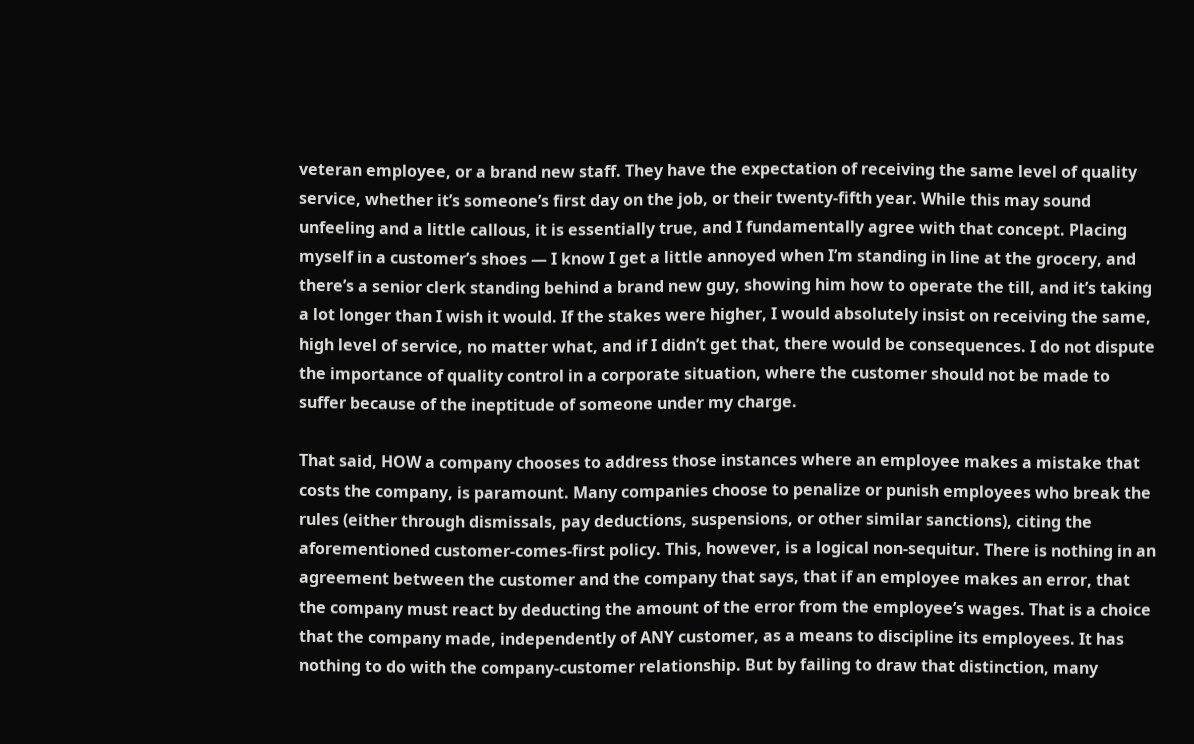veteran employee, or a brand new staff. They have the expectation of receiving the same level of quality service, whether it’s someone’s first day on the job, or their twenty-fifth year. While this may sound unfeeling and a little callous, it is essentially true, and I fundamentally agree with that concept. Placing myself in a customer’s shoes — I know I get a little annoyed when I’m standing in line at the grocery, and there’s a senior clerk standing behind a brand new guy, showing him how to operate the till, and it’s taking a lot longer than I wish it would. If the stakes were higher, I would absolutely insist on receiving the same, high level of service, no matter what, and if I didn’t get that, there would be consequences. I do not dispute the importance of quality control in a corporate situation, where the customer should not be made to suffer because of the ineptitude of someone under my charge.

That said, HOW a company chooses to address those instances where an employee makes a mistake that costs the company, is paramount. Many companies choose to penalize or punish employees who break the rules (either through dismissals, pay deductions, suspensions, or other similar sanctions), citing the aforementioned customer-comes-first policy. This, however, is a logical non-sequitur. There is nothing in an agreement between the customer and the company that says, that if an employee makes an error, that the company must react by deducting the amount of the error from the employee’s wages. That is a choice that the company made, independently of ANY customer, as a means to discipline its employees. It has nothing to do with the company-customer relationship. But by failing to draw that distinction, many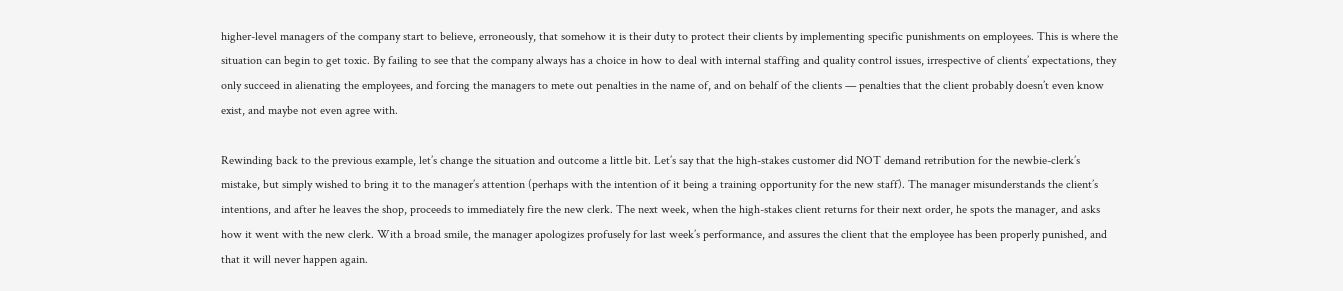higher-level managers of the company start to believe, erroneously, that somehow it is their duty to protect their clients by implementing specific punishments on employees. This is where the situation can begin to get toxic. By failing to see that the company always has a choice in how to deal with internal staffing and quality control issues, irrespective of clients’ expectations, they only succeed in alienating the employees, and forcing the managers to mete out penalties in the name of, and on behalf of the clients — penalties that the client probably doesn’t even know exist, and maybe not even agree with.

Rewinding back to the previous example, let’s change the situation and outcome a little bit. Let’s say that the high-stakes customer did NOT demand retribution for the newbie-clerk’s mistake, but simply wished to bring it to the manager’s attention (perhaps with the intention of it being a training opportunity for the new staff). The manager misunderstands the client’s intentions, and after he leaves the shop, proceeds to immediately fire the new clerk. The next week, when the high-stakes client returns for their next order, he spots the manager, and asks how it went with the new clerk. With a broad smile, the manager apologizes profusely for last week’s performance, and assures the client that the employee has been properly punished, and that it will never happen again.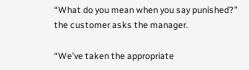“What do you mean when you say punished?” the customer asks the manager.

“We’ve taken the appropriate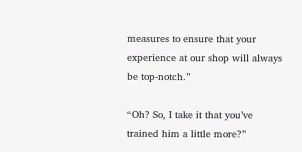measures to ensure that your experience at our shop will always be top-notch.”

“Oh? So, I take it that you’ve trained him a little more?”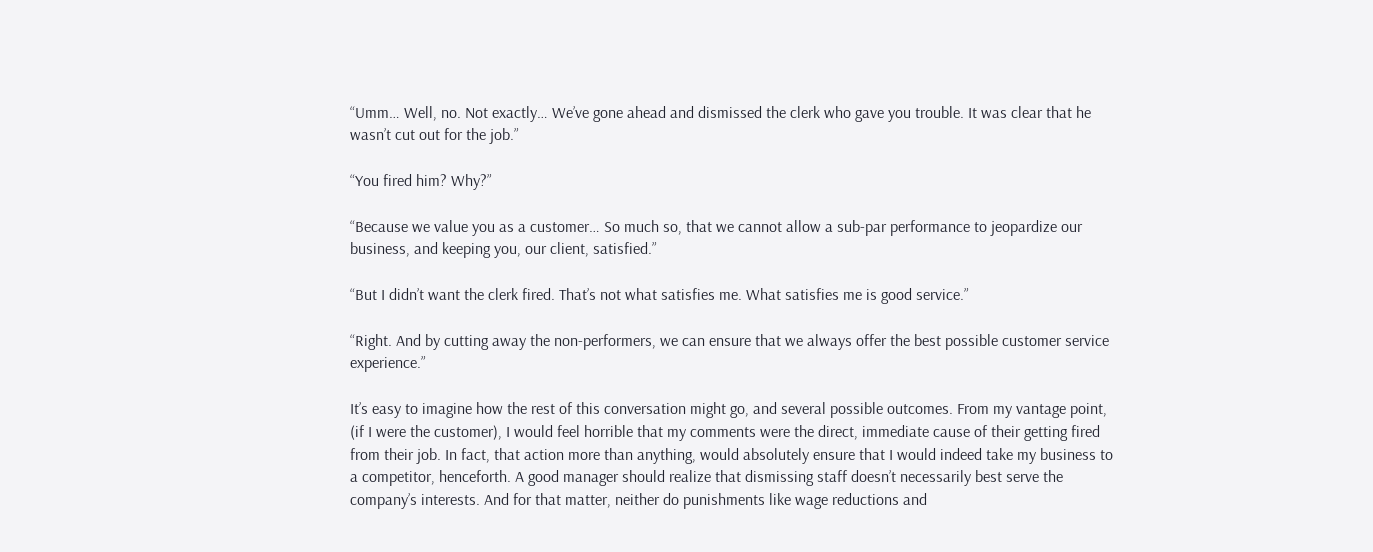“Umm… Well, no. Not exactly… We’ve gone ahead and dismissed the clerk who gave you trouble. It was clear that he wasn’t cut out for the job.”

“You fired him? Why?”

“Because we value you as a customer… So much so, that we cannot allow a sub-par performance to jeopardize our business, and keeping you, our client, satisfied.”

“But I didn’t want the clerk fired. That’s not what satisfies me. What satisfies me is good service.”

“Right. And by cutting away the non-performers, we can ensure that we always offer the best possible customer service experience.”

It’s easy to imagine how the rest of this conversation might go, and several possible outcomes. From my vantage point, (if I were the customer), I would feel horrible that my comments were the direct, immediate cause of their getting fired from their job. In fact, that action more than anything, would absolutely ensure that I would indeed take my business to a competitor, henceforth. A good manager should realize that dismissing staff doesn’t necessarily best serve the company’s interests. And for that matter, neither do punishments like wage reductions and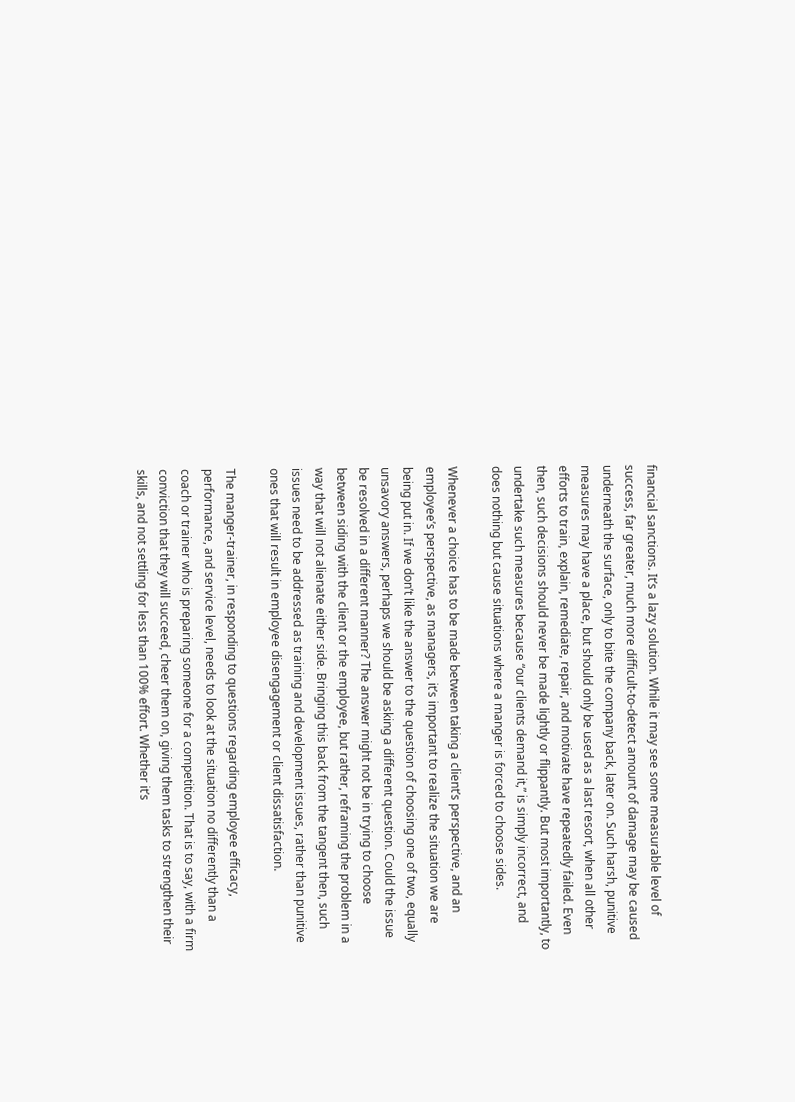financial sanctions. It’s a lazy solution. While it may see some measurable level of success, far greater, much more difficult-to-detect amount of damage may be caused underneath the surface, only to bite the company back, later on. Such harsh, punitive measures may have a place, but should only be used as a last resort, when all other efforts to train, explain, remediate, repair, and motivate have repeatedly failed. Even then, such decisions should never be made lightly or flippantly. But most importantly, to undertake such measures because “our clients demand it,” is simply incorrect, and does nothing but cause situations where a manger is forced to choose sides.

Whenever a choice has to be made between taking a client’s perspective, and an employee’s perspective, as managers, it’s important to realize the situation we are being put in. If we don’t like the answer to the question of choosing one of two, equally unsavory answers, perhaps we should be asking a different question. Could the issue be resolved in a different manner? The answer might not be in trying to choose between siding with the client or the employee, but rather, reframing the problem in a way that will not alienate either side. Bringing this back from the tangent then, such issues need to be addressed as training and development issues, rather than punitive ones that will result in employee disengagement or client dissatisfaction.

The manger-trainer, in responding to questions regarding employee efficacy, performance, and service level, needs to look at the situation no differently than a coach or trainer who is preparing someone for a competition. That is to say, with a firm conviction that they will succeed, cheer them on, giving them tasks to strengthen their skills, and not settling for less than 100% effort. Whether it’s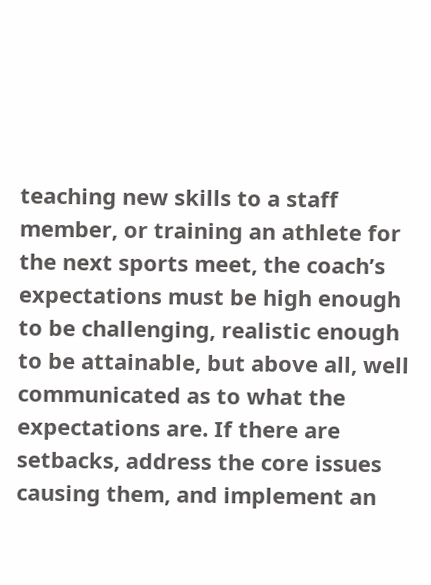teaching new skills to a staff member, or training an athlete for the next sports meet, the coach’s expectations must be high enough to be challenging, realistic enough to be attainable, but above all, well communicated as to what the expectations are. If there are setbacks, address the core issues causing them, and implement an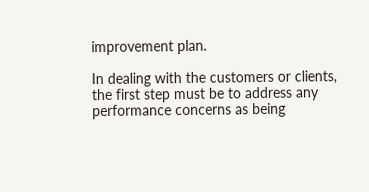improvement plan.

In dealing with the customers or clients, the first step must be to address any performance concerns as being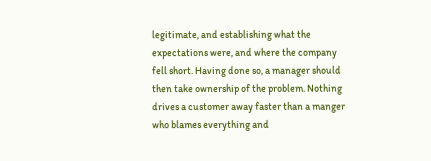legitimate, and establishing what the expectations were, and where the company fell short. Having done so, a manager should then take ownership of the problem. Nothing drives a customer away faster than a manger who blames everything and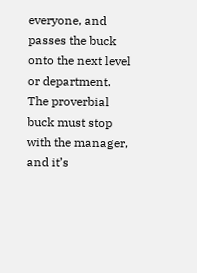everyone, and passes the buck onto the next level or department. The proverbial buck must stop with the manager, and it’s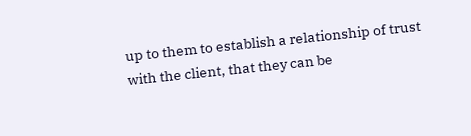up to them to establish a relationship of trust with the client, that they can be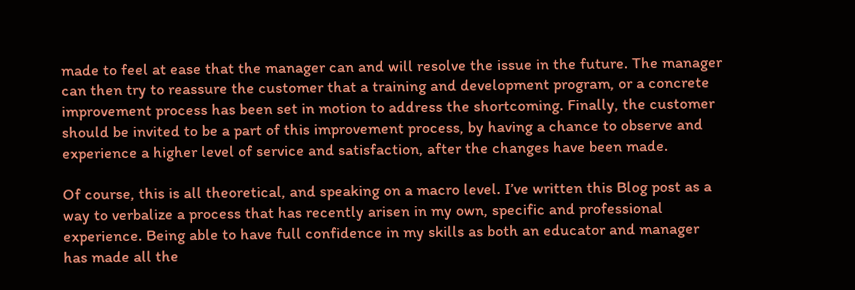made to feel at ease that the manager can and will resolve the issue in the future. The manager can then try to reassure the customer that a training and development program, or a concrete improvement process has been set in motion to address the shortcoming. Finally, the customer should be invited to be a part of this improvement process, by having a chance to observe and experience a higher level of service and satisfaction, after the changes have been made.

Of course, this is all theoretical, and speaking on a macro level. I’ve written this Blog post as a way to verbalize a process that has recently arisen in my own, specific and professional experience. Being able to have full confidence in my skills as both an educator and manager has made all the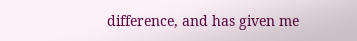difference, and has given me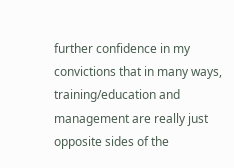further confidence in my convictions that in many ways, training/education and management are really just opposite sides of the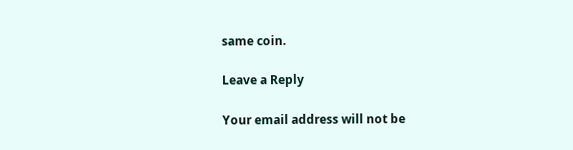same coin.

Leave a Reply

Your email address will not be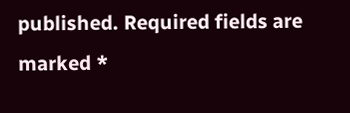published. Required fields are marked *